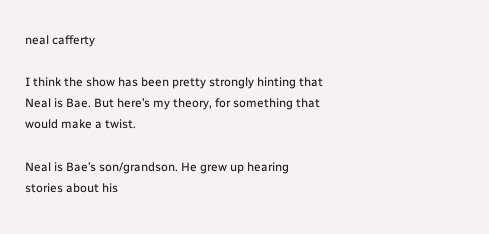neal cafferty

I think the show has been pretty strongly hinting that Neal is Bae. But here’s my theory, for something that would make a twist.

Neal is Bae’s son/grandson. He grew up hearing stories about his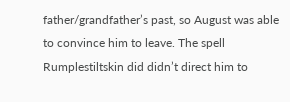father/grandfather’s past, so August was able to convince him to leave. The spell Rumplestiltskin did didn’t direct him to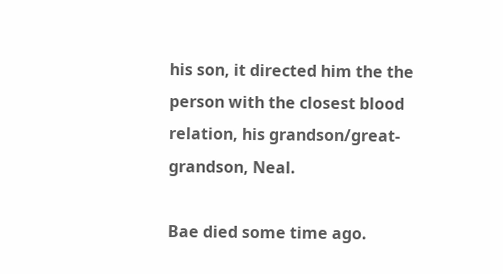his son, it directed him the the person with the closest blood relation, his grandson/great-grandson, Neal.

Bae died some time ago.